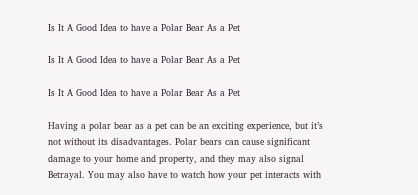Is It A Good Idea to have a Polar Bear As a Pet

Is It A Good Idea to have a Polar Bear As a Pet

Is It A Good Idea to have a Polar Bear As a Pet

Having a polar bear as a pet can be an exciting experience, but it’s not without its disadvantages. Polar bears can cause significant damage to your home and property, and they may also signal Betrayal. You may also have to watch how your pet interacts with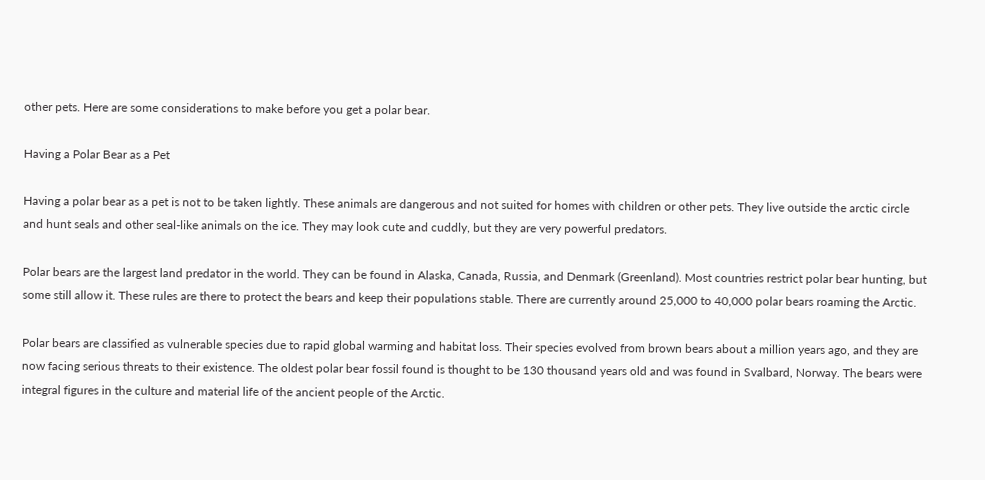other pets. Here are some considerations to make before you get a polar bear.

Having a Polar Bear as a Pet

Having a polar bear as a pet is not to be taken lightly. These animals are dangerous and not suited for homes with children or other pets. They live outside the arctic circle and hunt seals and other seal-like animals on the ice. They may look cute and cuddly, but they are very powerful predators.

Polar bears are the largest land predator in the world. They can be found in Alaska, Canada, Russia, and Denmark (Greenland). Most countries restrict polar bear hunting, but some still allow it. These rules are there to protect the bears and keep their populations stable. There are currently around 25,000 to 40,000 polar bears roaming the Arctic.

Polar bears are classified as vulnerable species due to rapid global warming and habitat loss. Their species evolved from brown bears about a million years ago, and they are now facing serious threats to their existence. The oldest polar bear fossil found is thought to be 130 thousand years old and was found in Svalbard, Norway. The bears were integral figures in the culture and material life of the ancient people of the Arctic.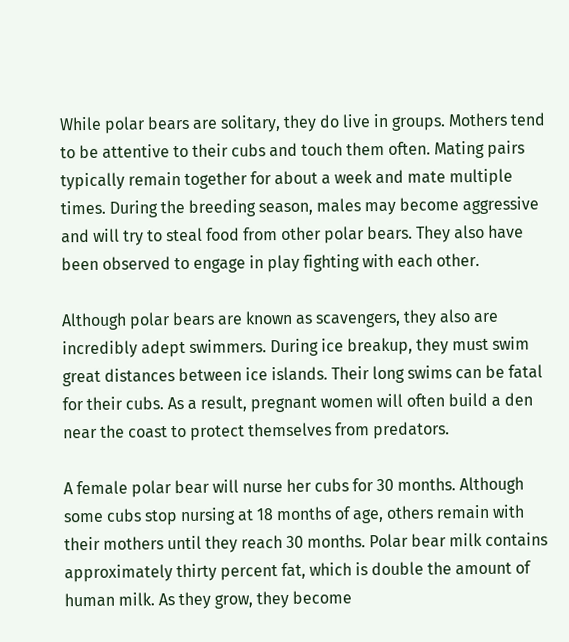While polar bears are solitary, they do live in groups. Mothers tend to be attentive to their cubs and touch them often. Mating pairs typically remain together for about a week and mate multiple times. During the breeding season, males may become aggressive and will try to steal food from other polar bears. They also have been observed to engage in play fighting with each other.

Although polar bears are known as scavengers, they also are incredibly adept swimmers. During ice breakup, they must swim great distances between ice islands. Their long swims can be fatal for their cubs. As a result, pregnant women will often build a den near the coast to protect themselves from predators.

A female polar bear will nurse her cubs for 30 months. Although some cubs stop nursing at 18 months of age, others remain with their mothers until they reach 30 months. Polar bear milk contains approximately thirty percent fat, which is double the amount of human milk. As they grow, they become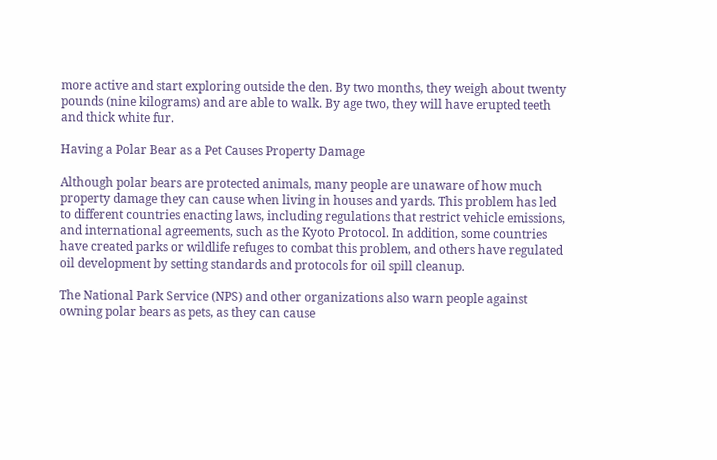more active and start exploring outside the den. By two months, they weigh about twenty pounds (nine kilograms) and are able to walk. By age two, they will have erupted teeth and thick white fur.

Having a Polar Bear as a Pet Causes Property Damage

Although polar bears are protected animals, many people are unaware of how much property damage they can cause when living in houses and yards. This problem has led to different countries enacting laws, including regulations that restrict vehicle emissions, and international agreements, such as the Kyoto Protocol. In addition, some countries have created parks or wildlife refuges to combat this problem, and others have regulated oil development by setting standards and protocols for oil spill cleanup.

The National Park Service (NPS) and other organizations also warn people against owning polar bears as pets, as they can cause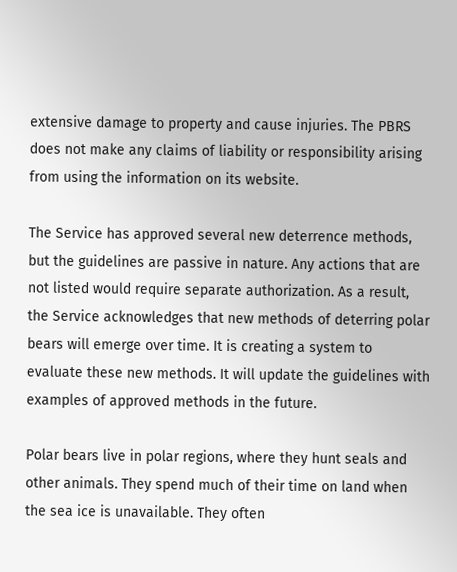extensive damage to property and cause injuries. The PBRS does not make any claims of liability or responsibility arising from using the information on its website.

The Service has approved several new deterrence methods, but the guidelines are passive in nature. Any actions that are not listed would require separate authorization. As a result, the Service acknowledges that new methods of deterring polar bears will emerge over time. It is creating a system to evaluate these new methods. It will update the guidelines with examples of approved methods in the future.

Polar bears live in polar regions, where they hunt seals and other animals. They spend much of their time on land when the sea ice is unavailable. They often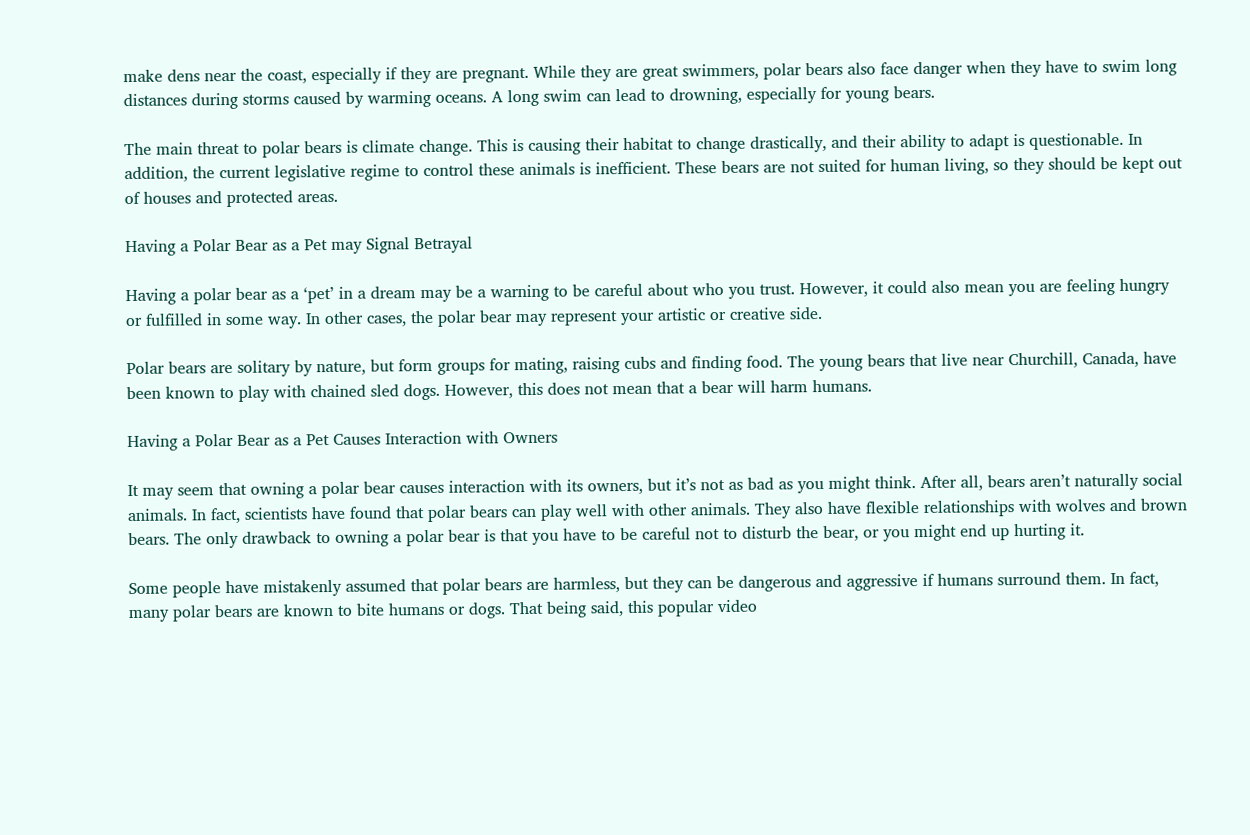make dens near the coast, especially if they are pregnant. While they are great swimmers, polar bears also face danger when they have to swim long distances during storms caused by warming oceans. A long swim can lead to drowning, especially for young bears.

The main threat to polar bears is climate change. This is causing their habitat to change drastically, and their ability to adapt is questionable. In addition, the current legislative regime to control these animals is inefficient. These bears are not suited for human living, so they should be kept out of houses and protected areas.

Having a Polar Bear as a Pet may Signal Betrayal

Having a polar bear as a ‘pet’ in a dream may be a warning to be careful about who you trust. However, it could also mean you are feeling hungry or fulfilled in some way. In other cases, the polar bear may represent your artistic or creative side.

Polar bears are solitary by nature, but form groups for mating, raising cubs and finding food. The young bears that live near Churchill, Canada, have been known to play with chained sled dogs. However, this does not mean that a bear will harm humans.

Having a Polar Bear as a Pet Causes Interaction with Owners

It may seem that owning a polar bear causes interaction with its owners, but it’s not as bad as you might think. After all, bears aren’t naturally social animals. In fact, scientists have found that polar bears can play well with other animals. They also have flexible relationships with wolves and brown bears. The only drawback to owning a polar bear is that you have to be careful not to disturb the bear, or you might end up hurting it.

Some people have mistakenly assumed that polar bears are harmless, but they can be dangerous and aggressive if humans surround them. In fact, many polar bears are known to bite humans or dogs. That being said, this popular video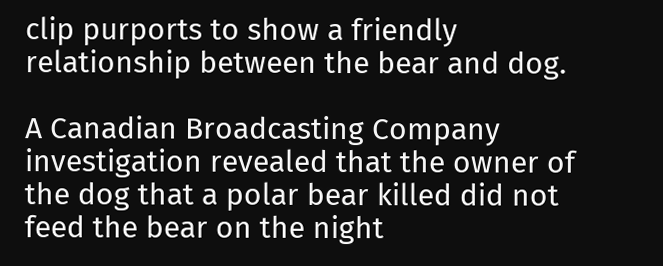clip purports to show a friendly relationship between the bear and dog.

A Canadian Broadcasting Company investigation revealed that the owner of the dog that a polar bear killed did not feed the bear on the night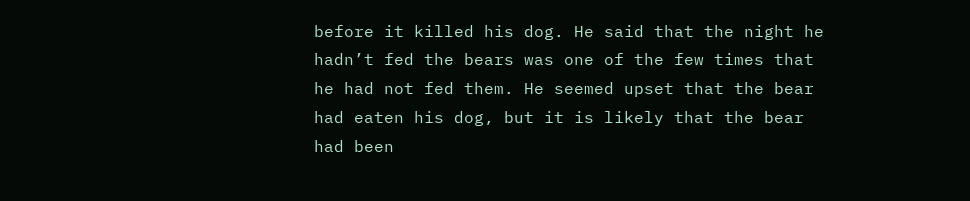before it killed his dog. He said that the night he hadn’t fed the bears was one of the few times that he had not fed them. He seemed upset that the bear had eaten his dog, but it is likely that the bear had been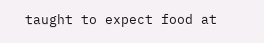taught to expect food at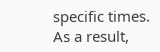specific times. As a result,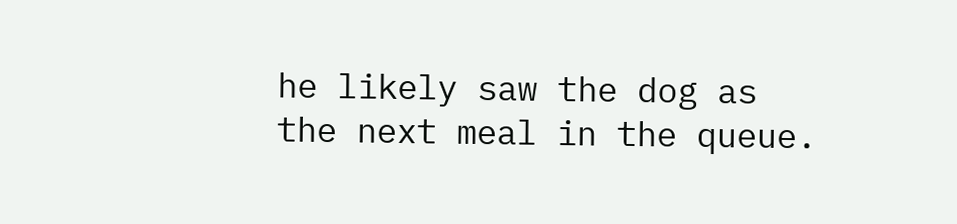he likely saw the dog as the next meal in the queue.